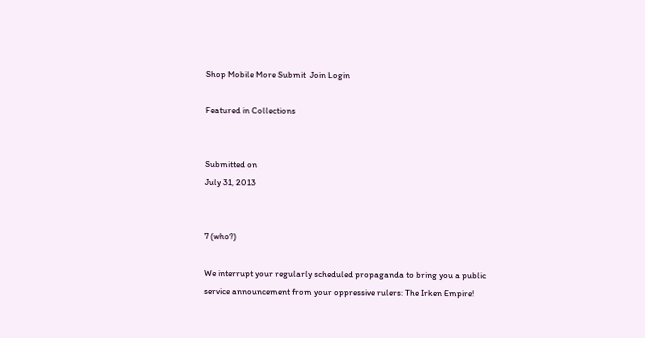Shop Mobile More Submit  Join Login

Featured in Collections


Submitted on
July 31, 2013


7 (who?)

We interrupt your regularly scheduled propaganda to bring you a public service announcement from your oppressive rulers: The Irken Empire!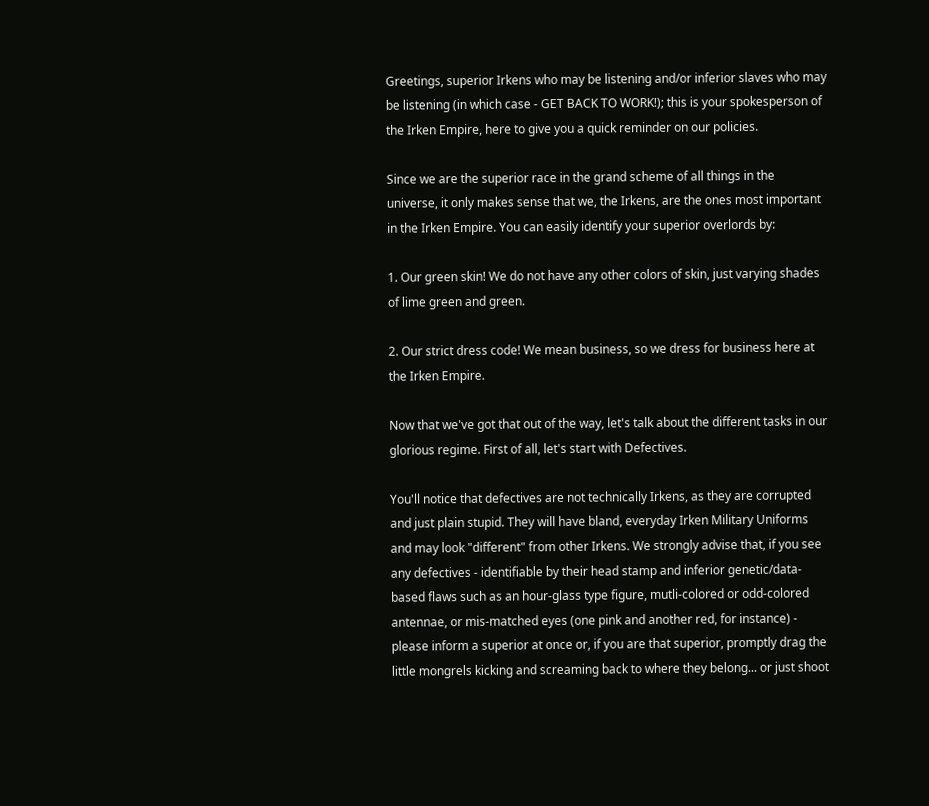Greetings, superior Irkens who may be listening and/or inferior slaves who may be listening (in which case - GET BACK TO WORK!); this is your spokesperson of the Irken Empire, here to give you a quick reminder on our policies.

Since we are the superior race in the grand scheme of all things in the universe, it only makes sense that we, the Irkens, are the ones most important in the Irken Empire. You can easily identify your superior overlords by:

1. Our green skin! We do not have any other colors of skin, just varying shades of lime green and green.

2. Our strict dress code! We mean business, so we dress for business here at the Irken Empire.

Now that we've got that out of the way, let's talk about the different tasks in our glorious regime. First of all, let's start with Defectives.

You'll notice that defectives are not technically Irkens, as they are corrupted and just plain stupid. They will have bland, everyday Irken Military Uniforms and may look "different" from other Irkens. We strongly advise that, if you see any defectives - identifiable by their head stamp and inferior genetic/data-based flaws such as an hour-glass type figure, mutli-colored or odd-colored antennae, or mis-matched eyes (one pink and another red, for instance) - please inform a superior at once or, if you are that superior, promptly drag the little mongrels kicking and screaming back to where they belong... or just shoot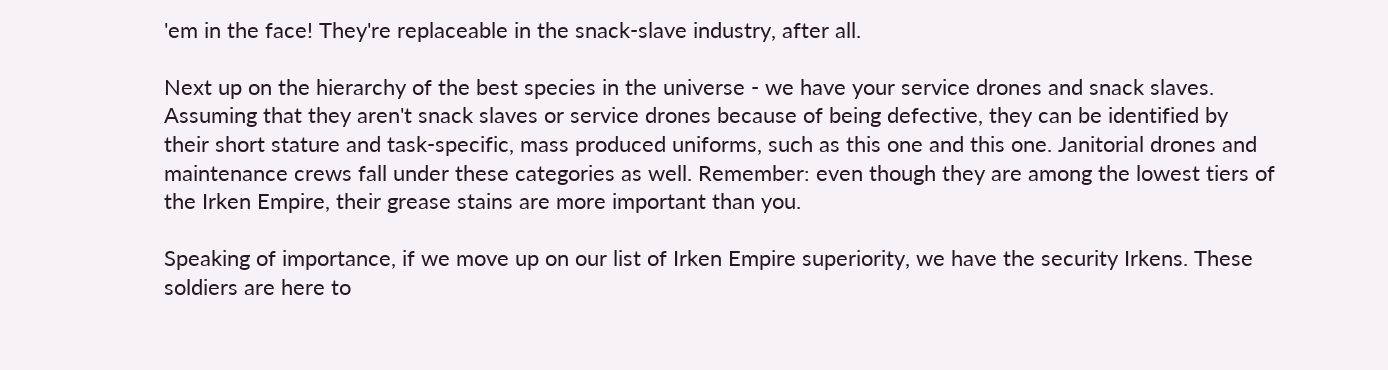'em in the face! They're replaceable in the snack-slave industry, after all.

Next up on the hierarchy of the best species in the universe - we have your service drones and snack slaves. Assuming that they aren't snack slaves or service drones because of being defective, they can be identified by their short stature and task-specific, mass produced uniforms, such as this one and this one. Janitorial drones and maintenance crews fall under these categories as well. Remember: even though they are among the lowest tiers of the Irken Empire, their grease stains are more important than you.

Speaking of importance, if we move up on our list of Irken Empire superiority, we have the security Irkens. These soldiers are here to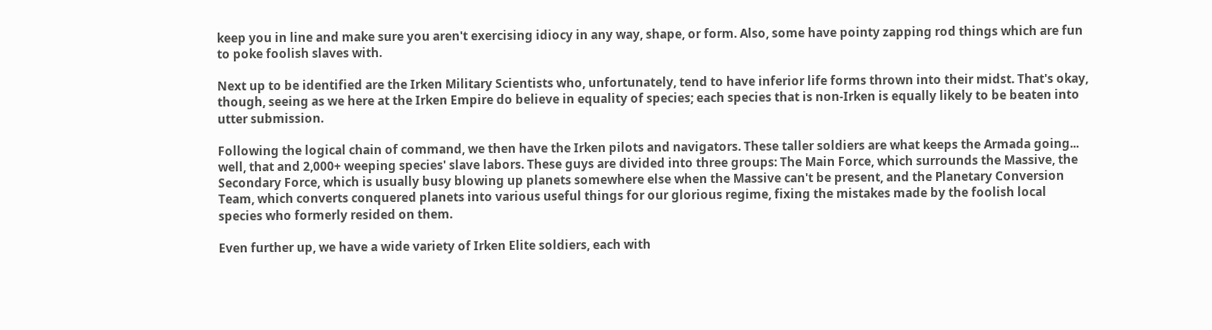keep you in line and make sure you aren't exercising idiocy in any way, shape, or form. Also, some have pointy zapping rod things which are fun to poke foolish slaves with.

Next up to be identified are the Irken Military Scientists who, unfortunately, tend to have inferior life forms thrown into their midst. That's okay, though, seeing as we here at the Irken Empire do believe in equality of species; each species that is non-Irken is equally likely to be beaten into utter submission.

Following the logical chain of command, we then have the Irken pilots and navigators. These taller soldiers are what keeps the Armada going... well, that and 2,000+ weeping species' slave labors. These guys are divided into three groups: The Main Force, which surrounds the Massive, the Secondary Force, which is usually busy blowing up planets somewhere else when the Massive can't be present, and the Planetary Conversion Team, which converts conquered planets into various useful things for our glorious regime, fixing the mistakes made by the foolish local species who formerly resided on them.

Even further up, we have a wide variety of Irken Elite soldiers, each with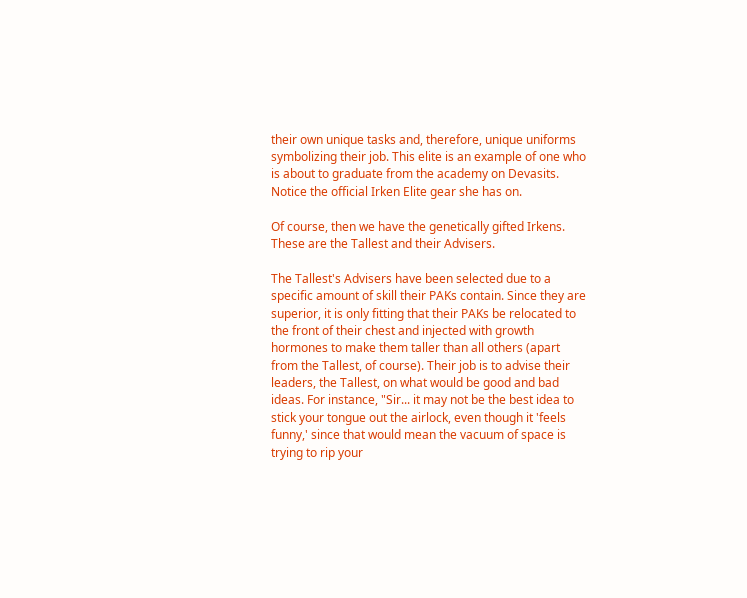their own unique tasks and, therefore, unique uniforms symbolizing their job. This elite is an example of one who is about to graduate from the academy on Devasits. Notice the official Irken Elite gear she has on.

Of course, then we have the genetically gifted Irkens. These are the Tallest and their Advisers.

The Tallest's Advisers have been selected due to a specific amount of skill their PAKs contain. Since they are superior, it is only fitting that their PAKs be relocated to the front of their chest and injected with growth hormones to make them taller than all others (apart from the Tallest, of course). Their job is to advise their leaders, the Tallest, on what would be good and bad ideas. For instance, "Sir... it may not be the best idea to stick your tongue out the airlock, even though it 'feels funny,' since that would mean the vacuum of space is trying to rip your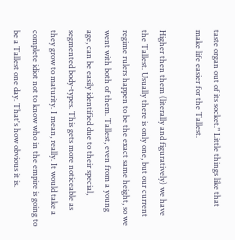taste organ out of its socket." Little things like that make life easier for the Tallest.

Higher then them (literally and figuratively) we have the Tallest. Usually there is only one, but our current regime rulers happen to be the exact same height, so we went with both of them. Tallest, even from a young age, can be easily identified due to their special, segmented body-types. This gets more noticeable as they grow to maturity. I mean, really. It would take a complete idiot not to know who in the empire is going to be a Tallest one day. That's how obvious it is.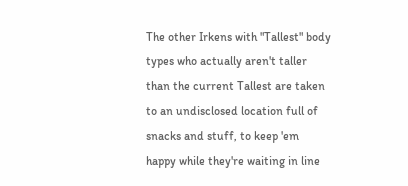The other Irkens with "Tallest" body types who actually aren't taller than the current Tallest are taken to an undisclosed location full of snacks and stuff, to keep 'em happy while they're waiting in line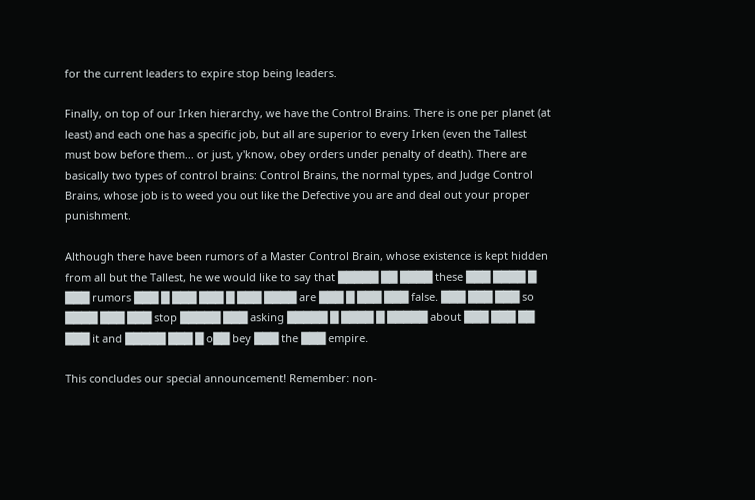for the current leaders to expire stop being leaders.

Finally, on top of our Irken hierarchy, we have the Control Brains. There is one per planet (at least) and each one has a specific job, but all are superior to every Irken (even the Tallest must bow before them... or just, y'know, obey orders under penalty of death). There are basically two types of control brains: Control Brains, the normal types, and Judge Control Brains, whose job is to weed you out like the Defective you are and deal out your proper punishment.

Although there have been rumors of a Master Control Brain, whose existence is kept hidden from all but the Tallest, he we would like to say that █████ ██ ████ these ███ ████ █ ███ rumors ███ █ ███ ███ █ ███ ████ are ███ █ ███ ███ false. ███ ███ ███ so ████ ███ ███ stop █████ ███ asking █████ █ ████ █ █████ about ███ ███ ██ ███ it and █████ ███ █ o██ bey ███ the ███ empire.

This concludes our special announcement! Remember: non-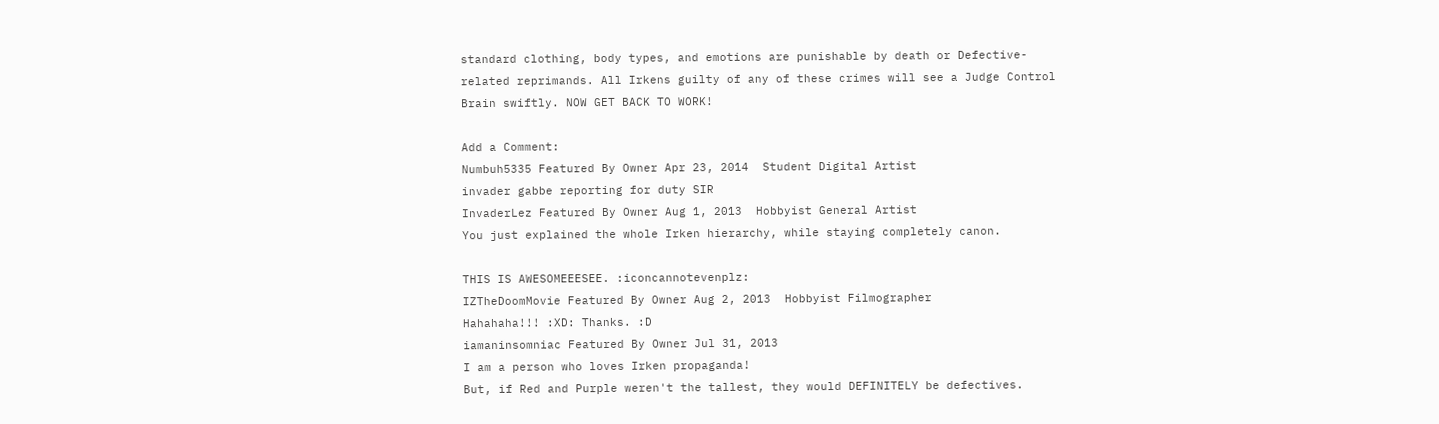standard clothing, body types, and emotions are punishable by death or Defective-related reprimands. All Irkens guilty of any of these crimes will see a Judge Control Brain swiftly. NOW GET BACK TO WORK!

Add a Comment:
Numbuh5335 Featured By Owner Apr 23, 2014  Student Digital Artist
invader gabbe reporting for duty SIR
InvaderLez Featured By Owner Aug 1, 2013  Hobbyist General Artist
You just explained the whole Irken hierarchy, while staying completely canon.

THIS IS AWESOMEEESEE. :iconcannotevenplz:
IZTheDoomMovie Featured By Owner Aug 2, 2013  Hobbyist Filmographer
Hahahaha!!! :XD: Thanks. :D
iamaninsomniac Featured By Owner Jul 31, 2013
I am a person who loves Irken propaganda!
But, if Red and Purple weren't the tallest, they would DEFINITELY be defectives.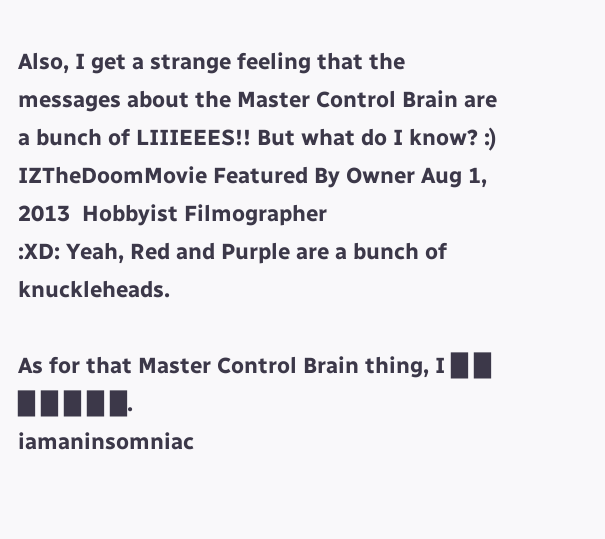Also, I get a strange feeling that the messages about the Master Control Brain are a bunch of LIIIEEES!! But what do I know? :)
IZTheDoomMovie Featured By Owner Aug 1, 2013  Hobbyist Filmographer
:XD: Yeah, Red and Purple are a bunch of knuckleheads.

As for that Master Control Brain thing, I █ █ █ █ █ █ █.
iamaninsomniac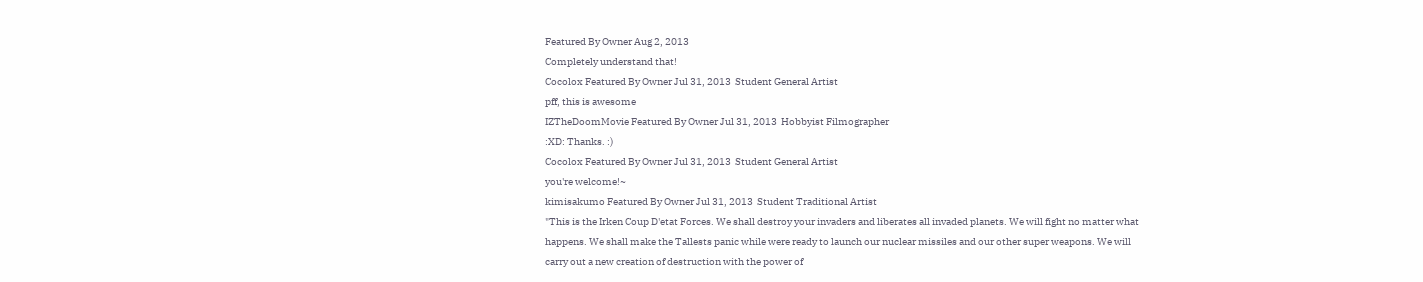Featured By Owner Aug 2, 2013
Completely understand that!
Cocolox Featured By Owner Jul 31, 2013  Student General Artist
pff, this is awesome
IZTheDoomMovie Featured By Owner Jul 31, 2013  Hobbyist Filmographer
:XD: Thanks. :)
Cocolox Featured By Owner Jul 31, 2013  Student General Artist
you're welcome!~
kimisakumo Featured By Owner Jul 31, 2013  Student Traditional Artist
"This is the Irken Coup D'etat Forces. We shall destroy your invaders and liberates all invaded planets. We will fight no matter what happens. We shall make the Tallests panic while were ready to launch our nuclear missiles and our other super weapons. We will carry out a new creation of destruction with the power of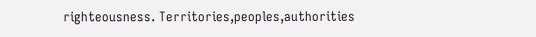righteousness. Territories,peoples,authorities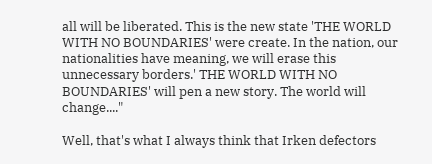all will be liberated. This is the new state 'THE WORLD WITH NO BOUNDARIES' were create. In the nation, our nationalities have meaning, we will erase this unnecessary borders.' THE WORLD WITH NO BOUNDARIES' will pen a new story. The world will change...."

Well, that's what I always think that Irken defectors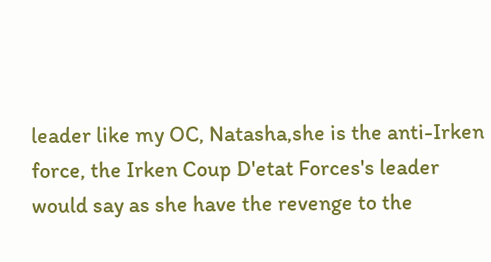leader like my OC, Natasha,she is the anti-Irken force, the Irken Coup D'etat Forces's leader would say as she have the revenge to the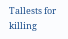Tallests for killing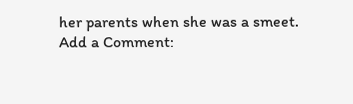her parents when she was a smeet.
Add a Comment: